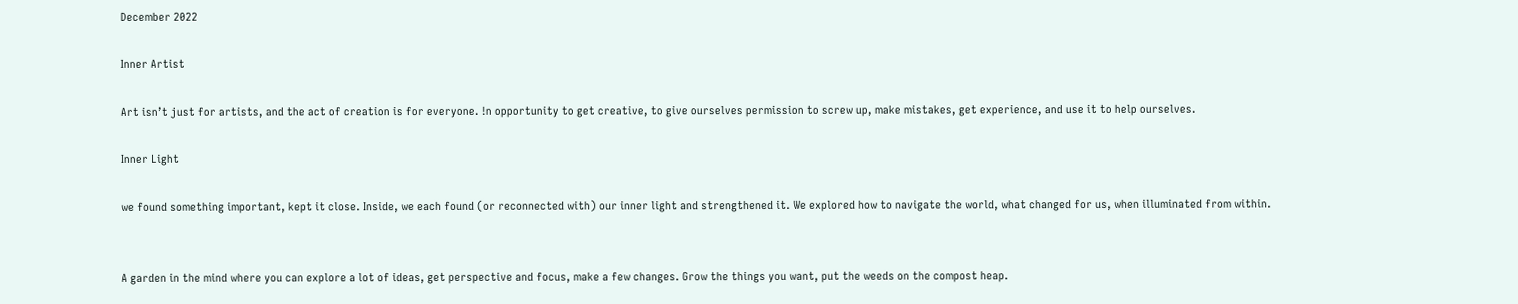December 2022

Inner Artist

Art isn’t just for artists, and the act of creation is for everyone. !n opportunity to get creative, to give ourselves permission to screw up, make mistakes, get experience, and use it to help ourselves.

Inner Light

we found something important, kept it close. Inside, we each found (or reconnected with) our inner light and strengthened it. We explored how to navigate the world, what changed for us, when illuminated from within.


A garden in the mind where you can explore a lot of ideas, get perspective and focus, make a few changes. Grow the things you want, put the weeds on the compost heap.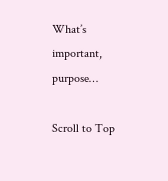What’s important, purpose…

Scroll to Top